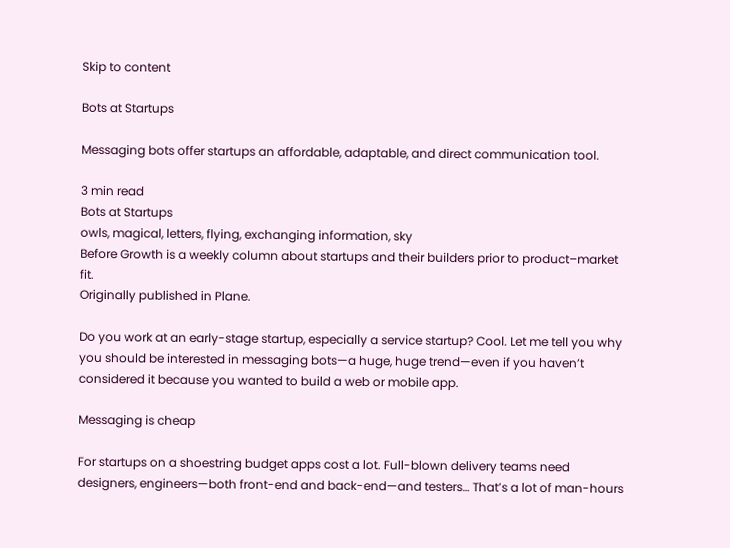Skip to content

Bots at Startups

Messaging bots offer startups an affordable, adaptable, and direct communication tool.

3 min read
Bots at Startups
owls, magical, letters, flying, exchanging information, sky
Before Growth is a weekly column about startups and their builders prior to product–market fit.
Originally published in Plane.

Do you work at an early-stage startup, especially a service startup? Cool. Let me tell you why you should be interested in messaging bots—a huge, huge trend—even if you haven’t considered it because you wanted to build a web or mobile app.

Messaging is cheap

For startups on a shoestring budget apps cost a lot. Full-blown delivery teams need designers, engineers—both front-end and back-end—and testers… That’s a lot of man-hours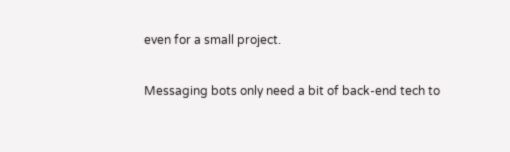even for a small project.

Messaging bots only need a bit of back-end tech to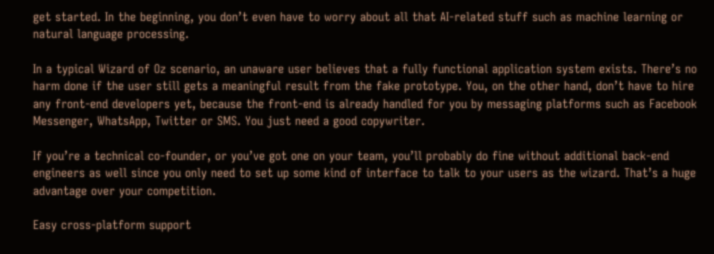get started. In the beginning, you don’t even have to worry about all that AI-related stuff such as machine learning or natural language processing.

In a typical Wizard of Oz scenario, an unaware user believes that a fully functional application system exists. There’s no harm done if the user still gets a meaningful result from the fake prototype. You, on the other hand, don’t have to hire any front-end developers yet, because the front-end is already handled for you by messaging platforms such as Facebook Messenger, WhatsApp, Twitter or SMS. You just need a good copywriter.

If you’re a technical co-founder, or you’ve got one on your team, you’ll probably do fine without additional back-end engineers as well since you only need to set up some kind of interface to talk to your users as the wizard. That’s a huge advantage over your competition.

Easy cross-platform support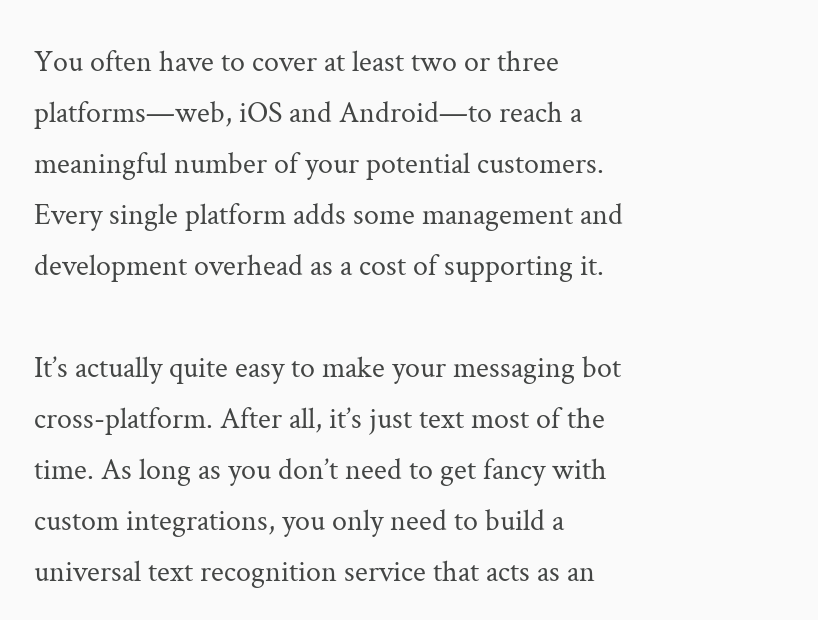You often have to cover at least two or three platforms—web, iOS and Android—to reach a meaningful number of your potential customers. Every single platform adds some management and development overhead as a cost of supporting it.

It’s actually quite easy to make your messaging bot cross-platform. After all, it’s just text most of the time. As long as you don’t need to get fancy with custom integrations, you only need to build a universal text recognition service that acts as an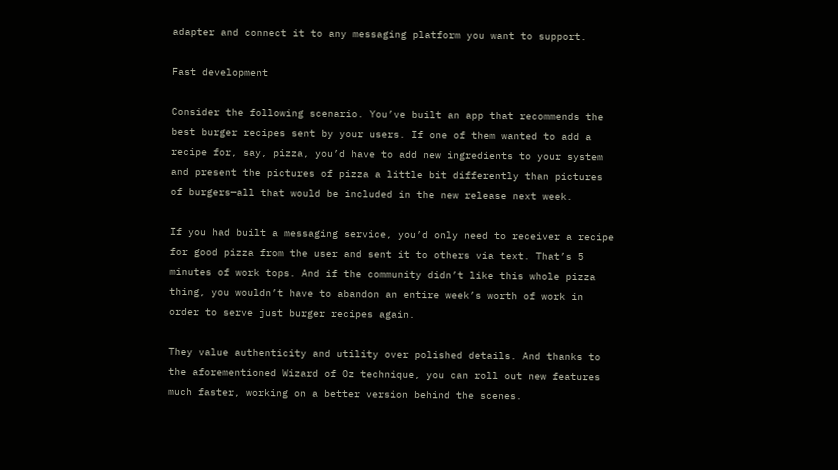adapter and connect it to any messaging platform you want to support.

Fast development

Consider the following scenario. You’ve built an app that recommends the best burger recipes sent by your users. If one of them wanted to add a recipe for, say, pizza, you’d have to add new ingredients to your system and present the pictures of pizza a little bit differently than pictures of burgers—all that would be included in the new release next week.

If you had built a messaging service, you’d only need to receiver a recipe for good pizza from the user and sent it to others via text. That’s 5 minutes of work tops. And if the community didn’t like this whole pizza thing, you wouldn’t have to abandon an entire week’s worth of work in order to serve just burger recipes again.

They value authenticity and utility over polished details. And thanks to the aforementioned Wizard of Oz technique, you can roll out new features much faster, working on a better version behind the scenes.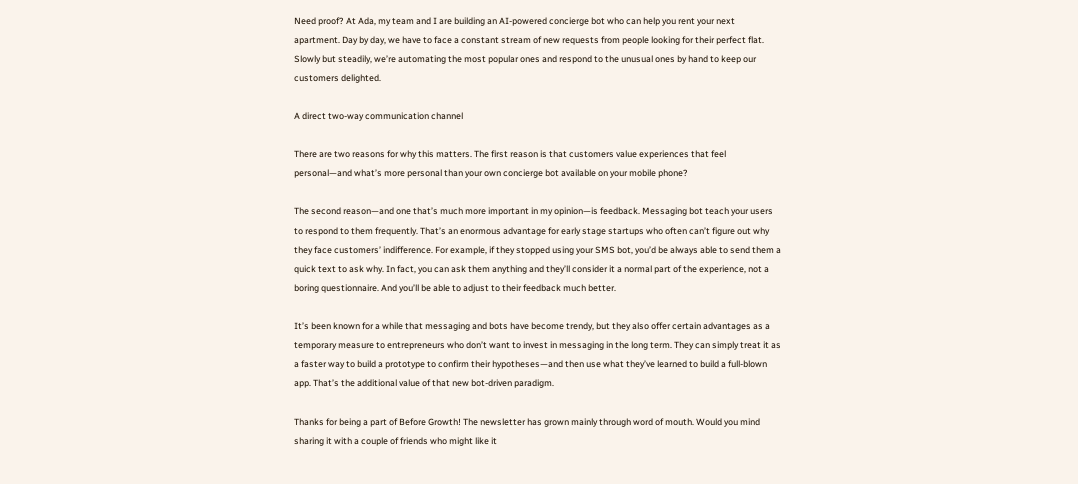Need proof? At Ada, my team and I are building an AI-powered concierge bot who can help you rent your next apartment. Day by day, we have to face a constant stream of new requests from people looking for their perfect flat. Slowly but steadily, we’re automating the most popular ones and respond to the unusual ones by hand to keep our customers delighted.

A direct two-way communication channel

There are two reasons for why this matters. The first reason is that customers value experiences that feel personal—and what’s more personal than your own concierge bot available on your mobile phone?

The second reason—and one that’s much more important in my opinion—is feedback. Messaging bot teach your users to respond to them frequently. That’s an enormous advantage for early stage startups who often can’t figure out why they face customers’ indifference. For example, if they stopped using your SMS bot, you’d be always able to send them a quick text to ask why. In fact, you can ask them anything and they’ll consider it a normal part of the experience, not a boring questionnaire. And you’ll be able to adjust to their feedback much better.

It’s been known for a while that messaging and bots have become trendy, but they also offer certain advantages as a temporary measure to entrepreneurs who don’t want to invest in messaging in the long term. They can simply treat it as a faster way to build a prototype to confirm their hypotheses—and then use what they’ve learned to build a full-blown app. That’s the additional value of that new bot-driven paradigm.

Thanks for being a part of Before Growth! The newsletter has grown mainly through word of mouth. Would you mind sharing it with a couple of friends who might like it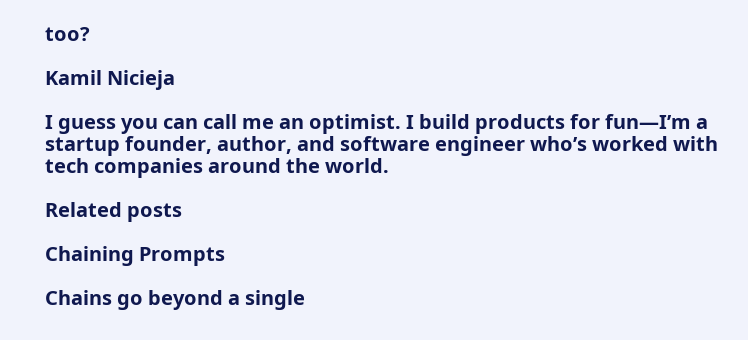too?

Kamil Nicieja

I guess you can call me an optimist. I build products for fun—I’m a startup founder, author, and software engineer who’s worked with tech companies around the world.

Related posts

Chaining Prompts

Chains go beyond a single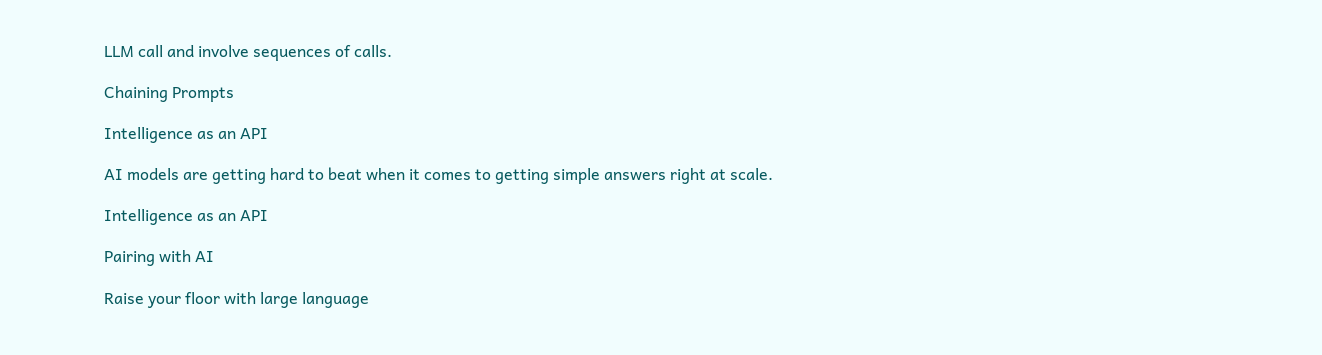LLM call and involve sequences of calls.

Chaining Prompts

Intelligence as an API

AI models are getting hard to beat when it comes to getting simple answers right at scale.

Intelligence as an API

Pairing with AI

Raise your floor with large language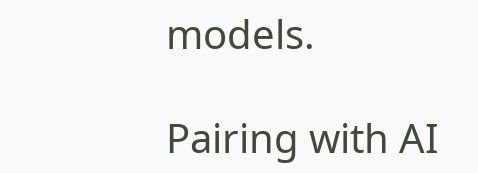models.

Pairing with AI